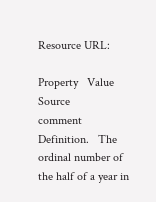Resource URL:

Property   Value Source
comment Definition.   The ordinal number of the half of a year in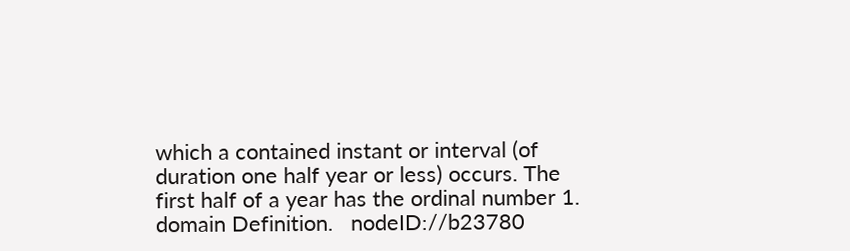which a contained instant or interval (of duration one half year or less) occurs. The first half of a year has the ordinal number 1.
domain Definition.   nodeID://b23780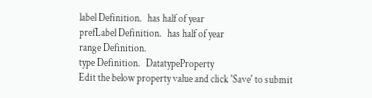label Definition.   has half of year
prefLabel Definition.   has half of year
range Definition.
type Definition.   DatatypeProperty
Edit the below property value and click 'Save' to submit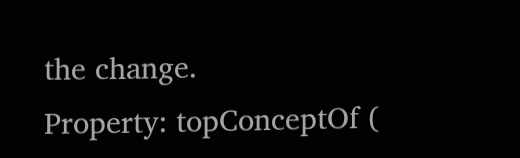the change.
Property: topConceptOf (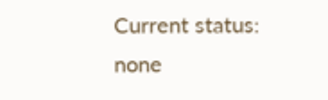Current status: none